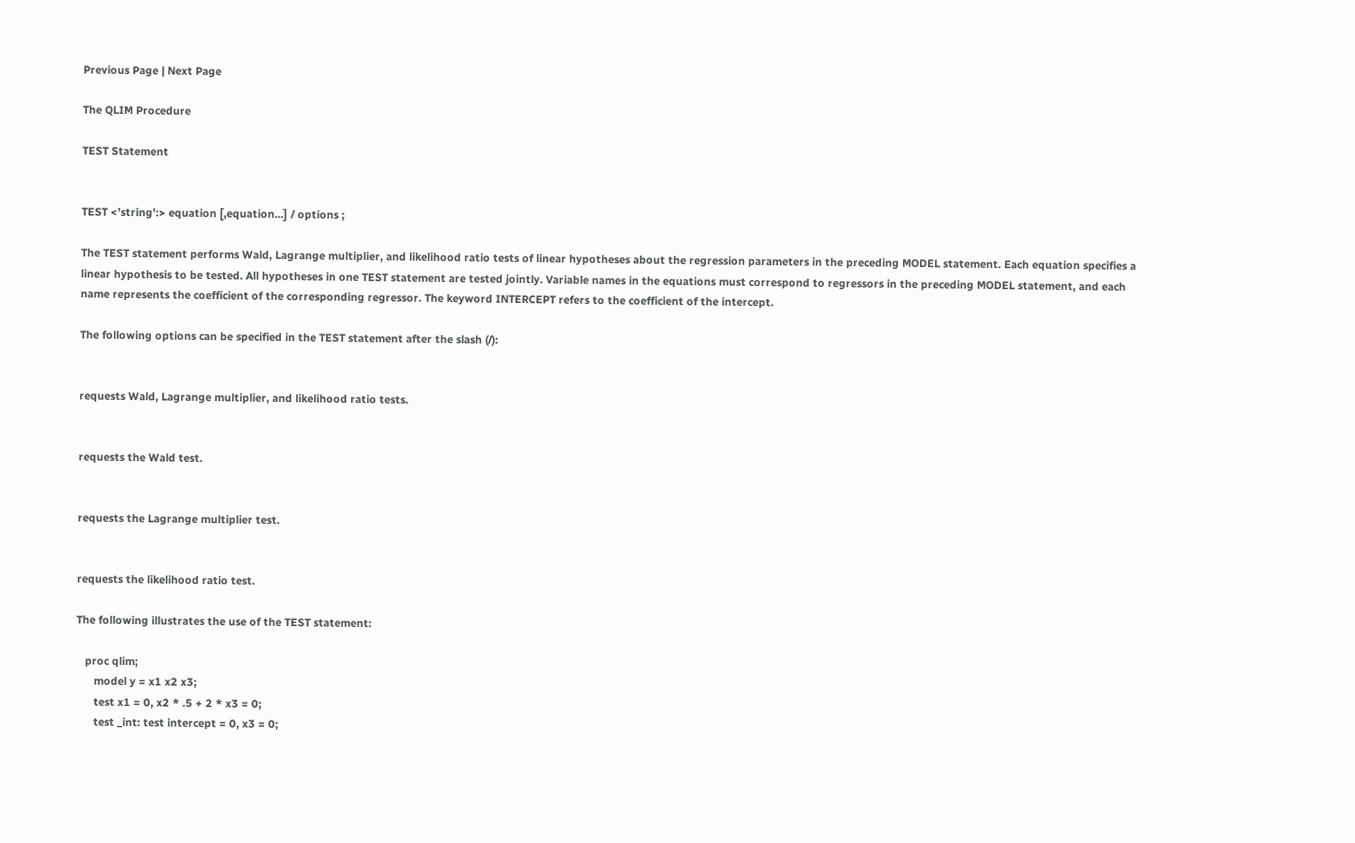Previous Page | Next Page

The QLIM Procedure

TEST Statement


TEST <’string’:> equation [,equation...] / options ;

The TEST statement performs Wald, Lagrange multiplier, and likelihood ratio tests of linear hypotheses about the regression parameters in the preceding MODEL statement. Each equation specifies a linear hypothesis to be tested. All hypotheses in one TEST statement are tested jointly. Variable names in the equations must correspond to regressors in the preceding MODEL statement, and each name represents the coefficient of the corresponding regressor. The keyword INTERCEPT refers to the coefficient of the intercept.

The following options can be specified in the TEST statement after the slash (/):


requests Wald, Lagrange multiplier, and likelihood ratio tests.


requests the Wald test.


requests the Lagrange multiplier test.


requests the likelihood ratio test.

The following illustrates the use of the TEST statement:

   proc qlim;
      model y = x1 x2 x3;
      test x1 = 0, x2 * .5 + 2 * x3 = 0;
      test _int: test intercept = 0, x3 = 0;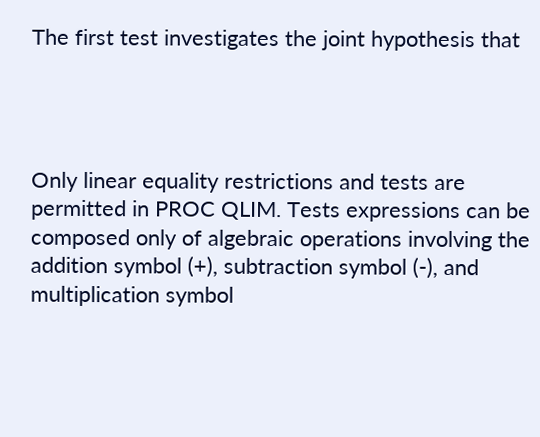The first test investigates the joint hypothesis that




Only linear equality restrictions and tests are permitted in PROC QLIM. Tests expressions can be composed only of algebraic operations involving the addition symbol (+), subtraction symbol (-), and multiplication symbol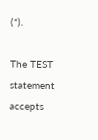(*).

The TEST statement accepts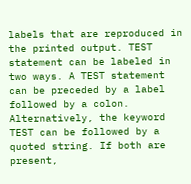labels that are reproduced in the printed output. TEST statement can be labeled in two ways. A TEST statement can be preceded by a label followed by a colon. Alternatively, the keyword TEST can be followed by a quoted string. If both are present,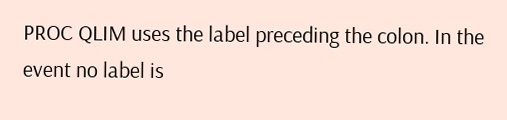PROC QLIM uses the label preceding the colon. In the event no label is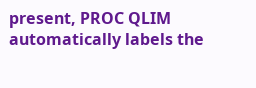present, PROC QLIM automatically labels the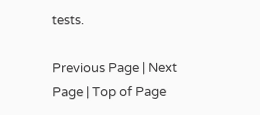tests.

Previous Page | Next Page | Top of Page